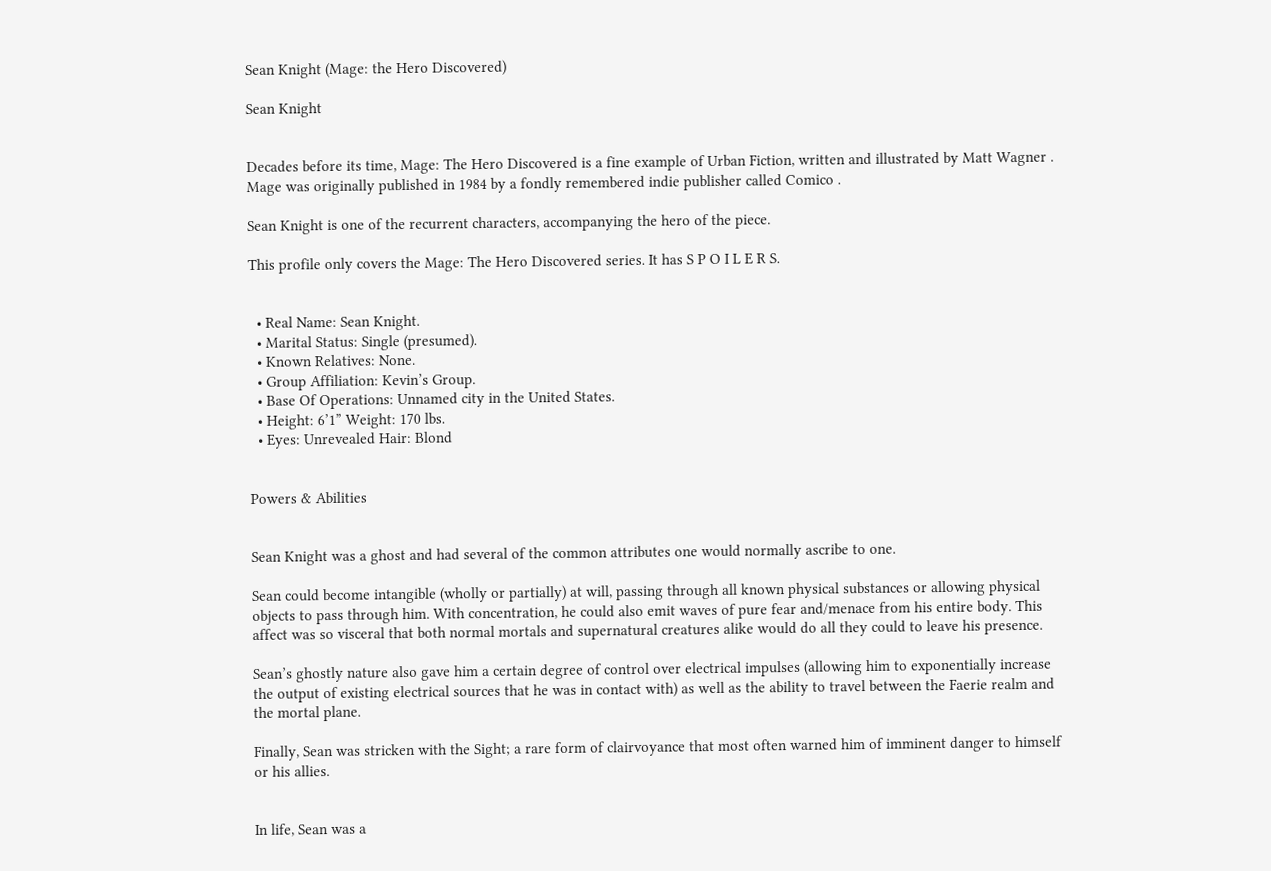Sean Knight (Mage: the Hero Discovered)

Sean Knight


Decades before its time, Mage: The Hero Discovered is a fine example of Urban Fiction, written and illustrated by Matt Wagner . Mage was originally published in 1984 by a fondly remembered indie publisher called Comico .

Sean Knight is one of the recurrent characters, accompanying the hero of the piece.

This profile only covers the Mage: The Hero Discovered series. It has S P O I L E R S.


  • Real Name: Sean Knight.
  • Marital Status: Single (presumed).
  • Known Relatives: None.
  • Group Affiliation: Kevin’s Group.
  • Base Of Operations: Unnamed city in the United States.
  • Height: 6’1” Weight: 170 lbs.
  • Eyes: Unrevealed Hair: Blond


Powers & Abilities


Sean Knight was a ghost and had several of the common attributes one would normally ascribe to one.

Sean could become intangible (wholly or partially) at will, passing through all known physical substances or allowing physical objects to pass through him. With concentration, he could also emit waves of pure fear and/menace from his entire body. This affect was so visceral that both normal mortals and supernatural creatures alike would do all they could to leave his presence.

Sean’s ghostly nature also gave him a certain degree of control over electrical impulses (allowing him to exponentially increase the output of existing electrical sources that he was in contact with) as well as the ability to travel between the Faerie realm and the mortal plane.

Finally, Sean was stricken with the Sight; a rare form of clairvoyance that most often warned him of imminent danger to himself or his allies.


In life, Sean was a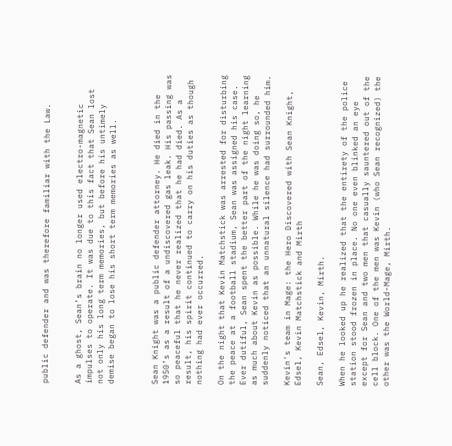public defender and was therefore familiar with the Law.


As a ghost, Sean’s brain no longer used electro-magnetic impulses to operate. It was due to this fact that Sean lost not only his long term memories, but before his untimely demise began to lose his short term memories as well.



Sean Knight was a public defender attorney. He died in the 1950’s as a result of a undiscovered gas leak. His passing was so peaceful that he never realized that he had died. As a result, his spirit continued to carry on his duties as though nothing had ever occurred.

On the night that Kevin Matchstick was arrested for disturbing the peace at a football stadium, Sean was assigned his case. Ever dutiful, Sean spent the better part of the night learning as much about Kevin as possible. While he was doing so, he suddenly noticed that an unnatural silence had surrounded him.

Kevin's team in Mage: the Hero Discovered with Sean Knight, Edsel, Kevin Matchstick and Mirth

Sean, Edsel, Kevin, Mirth.

When he looked up he realized that the entirety of the police station stood frozen in place. No one even blinked an eye except for Sean and two men that casually sauntered out of the cell block. One of the men was Kevin (who Sean recognized) the other was the World-Mage, Mirth.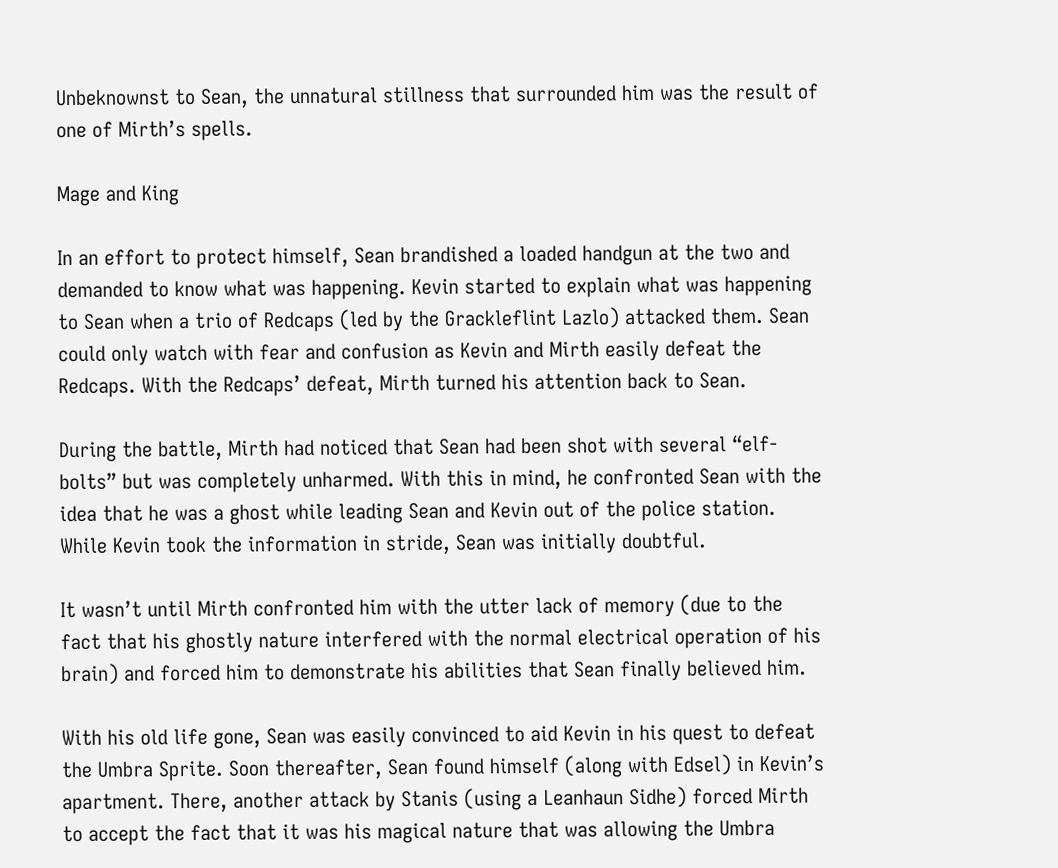Unbeknownst to Sean, the unnatural stillness that surrounded him was the result of one of Mirth’s spells.

Mage and King

In an effort to protect himself, Sean brandished a loaded handgun at the two and demanded to know what was happening. Kevin started to explain what was happening to Sean when a trio of Redcaps (led by the Grackleflint Lazlo) attacked them. Sean could only watch with fear and confusion as Kevin and Mirth easily defeat the Redcaps. With the Redcaps’ defeat, Mirth turned his attention back to Sean.

During the battle, Mirth had noticed that Sean had been shot with several “elf-bolts” but was completely unharmed. With this in mind, he confronted Sean with the idea that he was a ghost while leading Sean and Kevin out of the police station. While Kevin took the information in stride, Sean was initially doubtful.

It wasn’t until Mirth confronted him with the utter lack of memory (due to the fact that his ghostly nature interfered with the normal electrical operation of his brain) and forced him to demonstrate his abilities that Sean finally believed him.

With his old life gone, Sean was easily convinced to aid Kevin in his quest to defeat the Umbra Sprite. Soon thereafter, Sean found himself (along with Edsel) in Kevin’s apartment. There, another attack by Stanis (using a Leanhaun Sidhe) forced Mirth to accept the fact that it was his magical nature that was allowing the Umbra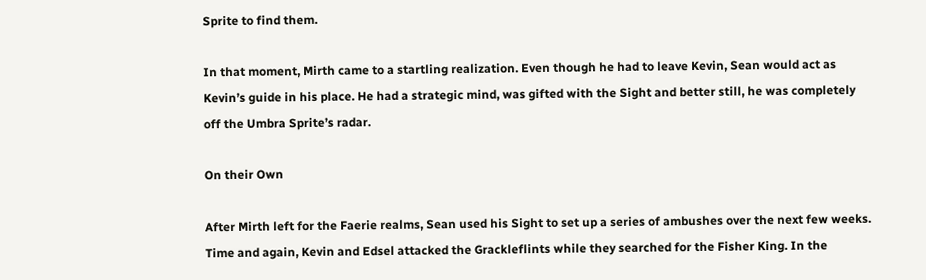Sprite to find them.

In that moment, Mirth came to a startling realization. Even though he had to leave Kevin, Sean would act as Kevin’s guide in his place. He had a strategic mind, was gifted with the Sight and better still, he was completely off the Umbra Sprite’s radar.

On their Own

After Mirth left for the Faerie realms, Sean used his Sight to set up a series of ambushes over the next few weeks. Time and again, Kevin and Edsel attacked the Grackleflints while they searched for the Fisher King. In the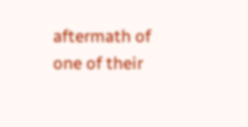aftermath of one of their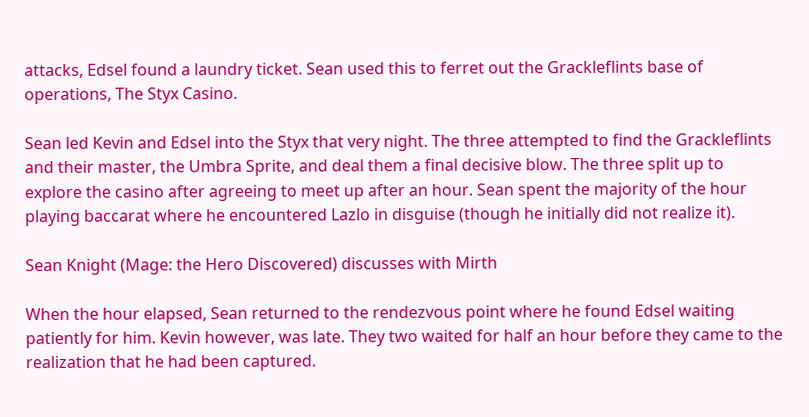attacks, Edsel found a laundry ticket. Sean used this to ferret out the Grackleflints base of operations, The Styx Casino.

Sean led Kevin and Edsel into the Styx that very night. The three attempted to find the Grackleflints and their master, the Umbra Sprite, and deal them a final decisive blow. The three split up to explore the casino after agreeing to meet up after an hour. Sean spent the majority of the hour playing baccarat where he encountered Lazlo in disguise (though he initially did not realize it).

Sean Knight (Mage: the Hero Discovered) discusses with Mirth

When the hour elapsed, Sean returned to the rendezvous point where he found Edsel waiting patiently for him. Kevin however, was late. They two waited for half an hour before they came to the realization that he had been captured.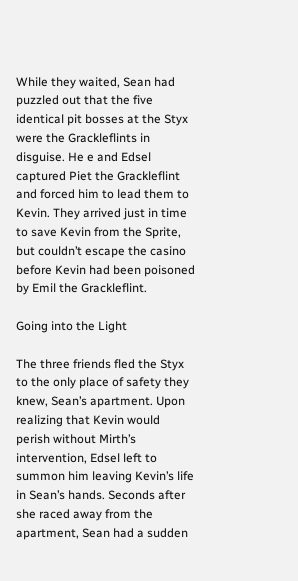While they waited, Sean had puzzled out that the five identical pit bosses at the Styx were the Grackleflints in disguise. He e and Edsel captured Piet the Grackleflint and forced him to lead them to Kevin. They arrived just in time to save Kevin from the Sprite, but couldn’t escape the casino before Kevin had been poisoned by Emil the Grackleflint.

Going into the Light

The three friends fled the Styx to the only place of safety they knew, Sean’s apartment. Upon realizing that Kevin would perish without Mirth’s intervention, Edsel left to summon him leaving Kevin’s life in Sean’s hands. Seconds after she raced away from the apartment, Sean had a sudden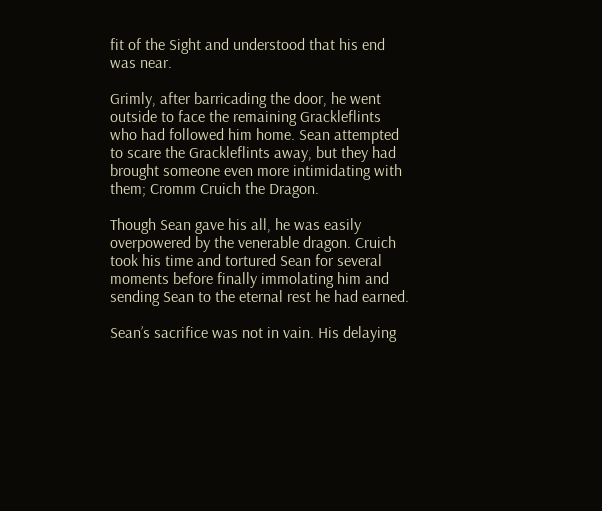fit of the Sight and understood that his end was near.

Grimly, after barricading the door, he went outside to face the remaining Grackleflints who had followed him home. Sean attempted to scare the Grackleflints away, but they had brought someone even more intimidating with them; Cromm Cruich the Dragon.

Though Sean gave his all, he was easily overpowered by the venerable dragon. Cruich took his time and tortured Sean for several moments before finally immolating him and sending Sean to the eternal rest he had earned.

Sean’s sacrifice was not in vain. His delaying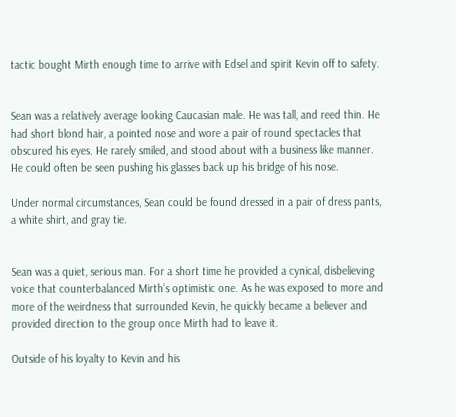tactic bought Mirth enough time to arrive with Edsel and spirit Kevin off to safety.


Sean was a relatively average looking Caucasian male. He was tall, and reed thin. He had short blond hair, a pointed nose and wore a pair of round spectacles that obscured his eyes. He rarely smiled, and stood about with a business like manner. He could often be seen pushing his glasses back up his bridge of his nose.

Under normal circumstances, Sean could be found dressed in a pair of dress pants, a white shirt, and gray tie.


Sean was a quiet, serious man. For a short time he provided a cynical, disbelieving voice that counterbalanced Mirth’s optimistic one. As he was exposed to more and more of the weirdness that surrounded Kevin, he quickly became a believer and provided direction to the group once Mirth had to leave it.

Outside of his loyalty to Kevin and his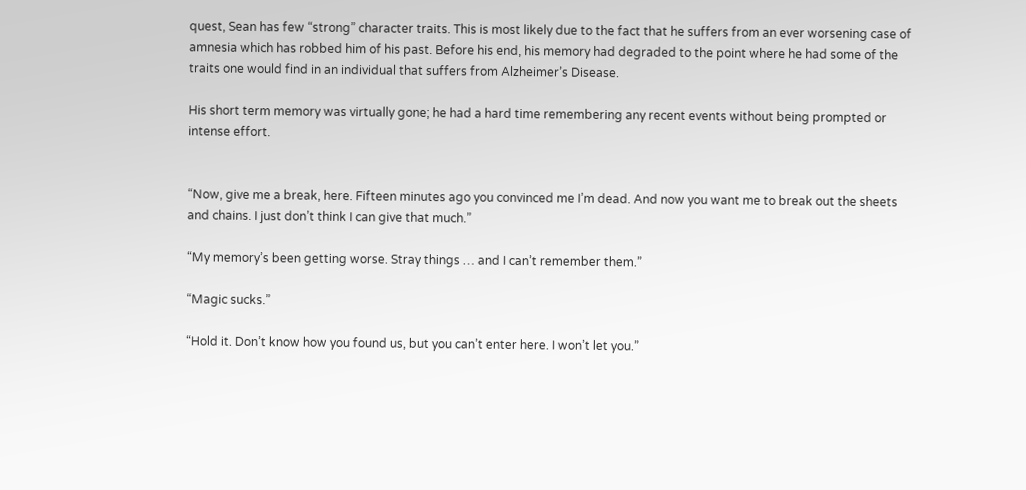quest, Sean has few “strong” character traits. This is most likely due to the fact that he suffers from an ever worsening case of amnesia which has robbed him of his past. Before his end, his memory had degraded to the point where he had some of the traits one would find in an individual that suffers from Alzheimer’s Disease.

His short term memory was virtually gone; he had a hard time remembering any recent events without being prompted or intense effort.


“Now, give me a break, here. Fifteen minutes ago you convinced me I’m dead. And now you want me to break out the sheets and chains. I just don’t think I can give that much.”

“My memory’s been getting worse. Stray things … and I can’t remember them.”

“Magic sucks.”

“Hold it. Don’t know how you found us, but you can’t enter here. I won’t let you.”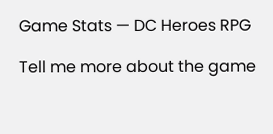Game Stats — DC Heroes RPG

Tell me more about the game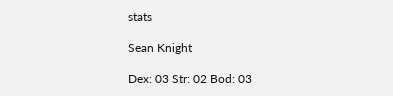stats

Sean Knight

Dex: 03 Str: 02 Bod: 03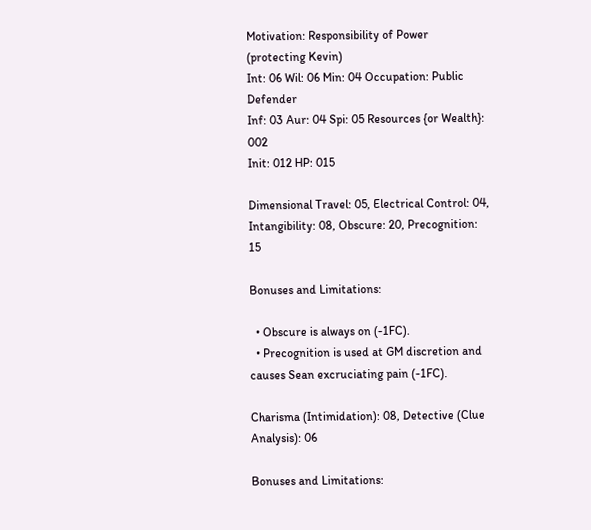Motivation: Responsibility of Power (protecting Kevin)
Int: 06 Wil: 06 Min: 04 Occupation: Public Defender
Inf: 03 Aur: 04 Spi: 05 Resources {or Wealth}: 002
Init: 012 HP: 015

Dimensional Travel: 05, Electrical Control: 04, Intangibility: 08, Obscure: 20, Precognition: 15

Bonuses and Limitations:

  • Obscure is always on (-1FC).
  • Precognition is used at GM discretion and causes Sean excruciating pain (-1FC).

Charisma (Intimidation): 08, Detective (Clue Analysis): 06

Bonuses and Limitations: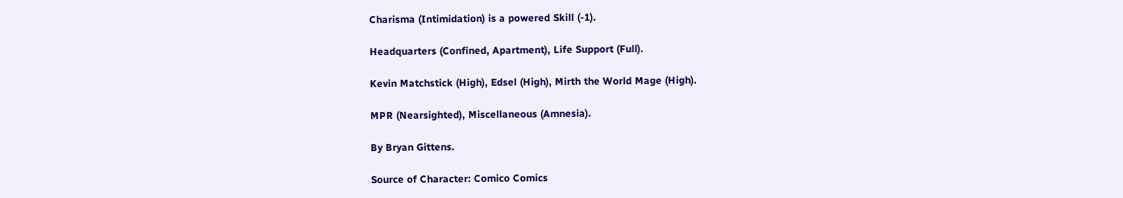Charisma (Intimidation) is a powered Skill (-1).

Headquarters (Confined, Apartment), Life Support (Full).

Kevin Matchstick (High), Edsel (High), Mirth the World Mage (High).

MPR (Nearsighted), Miscellaneous (Amnesia).

By Bryan Gittens.

Source of Character: Comico Comics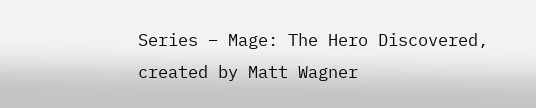Series – Mage: The Hero Discovered, created by Matt Wagner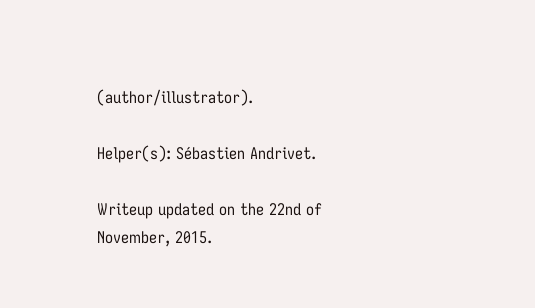(author/illustrator).

Helper(s): Sébastien Andrivet.

Writeup updated on the 22nd of November, 2015.